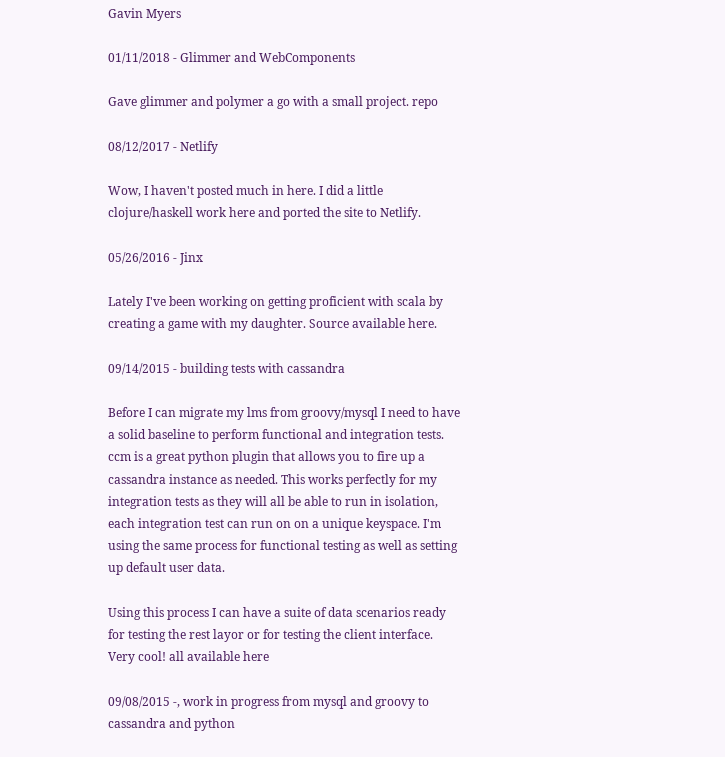Gavin Myers

01/11/2018 - Glimmer and WebComponents

Gave glimmer and polymer a go with a small project. repo

08/12/2017 - Netlify

Wow, I haven't posted much in here. I did a little clojure/haskell work here and ported the site to Netlify.

05/26/2016 - Jinx

Lately I've been working on getting proficient with scala by creating a game with my daughter. Source available here.

09/14/2015 - building tests with cassandra

Before I can migrate my lms from groovy/mysql I need to have a solid baseline to perform functional and integration tests. ccm is a great python plugin that allows you to fire up a cassandra instance as needed. This works perfectly for my integration tests as they will all be able to run in isolation, each integration test can run on on a unique keyspace. I'm using the same process for functional testing as well as setting up default user data.

Using this process I can have a suite of data scenarios ready for testing the rest layor or for testing the client interface. Very cool! all available here

09/08/2015 -, work in progress from mysql and groovy to cassandra and python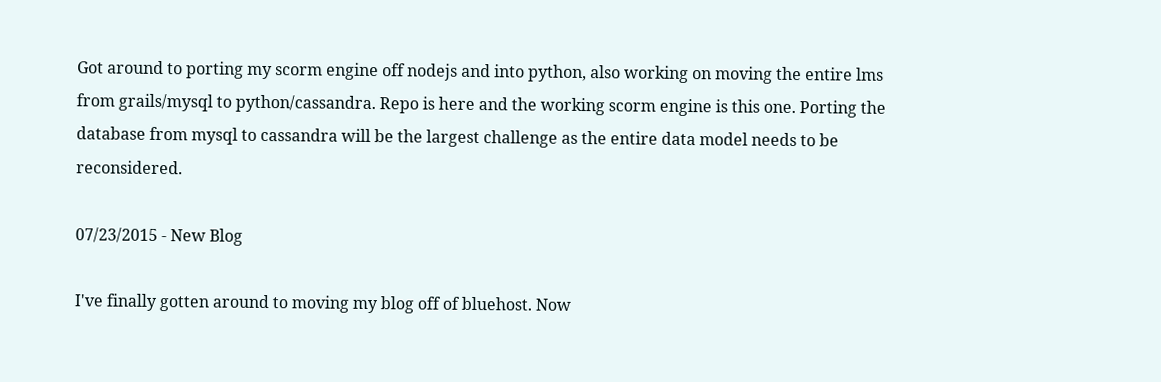Got around to porting my scorm engine off nodejs and into python, also working on moving the entire lms from grails/mysql to python/cassandra. Repo is here and the working scorm engine is this one. Porting the database from mysql to cassandra will be the largest challenge as the entire data model needs to be reconsidered.

07/23/2015 - New Blog

I've finally gotten around to moving my blog off of bluehost. Now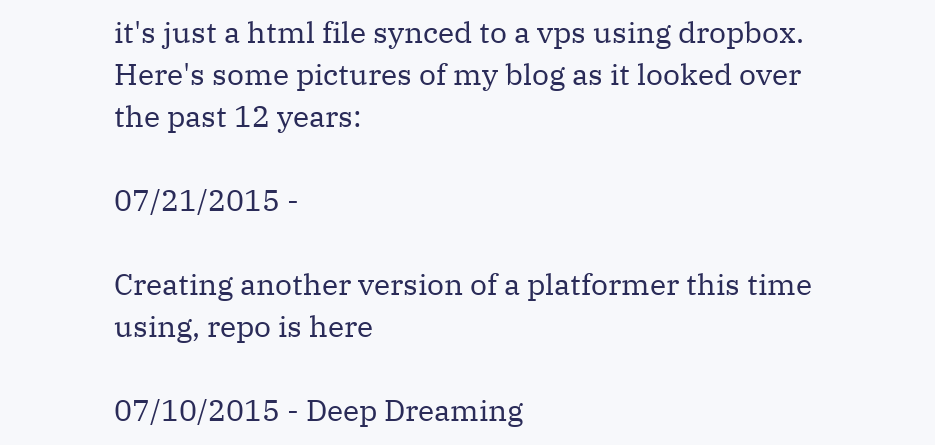it's just a html file synced to a vps using dropbox. Here's some pictures of my blog as it looked over the past 12 years:

07/21/2015 -

Creating another version of a platformer this time using, repo is here

07/10/2015 - Deep Dreaming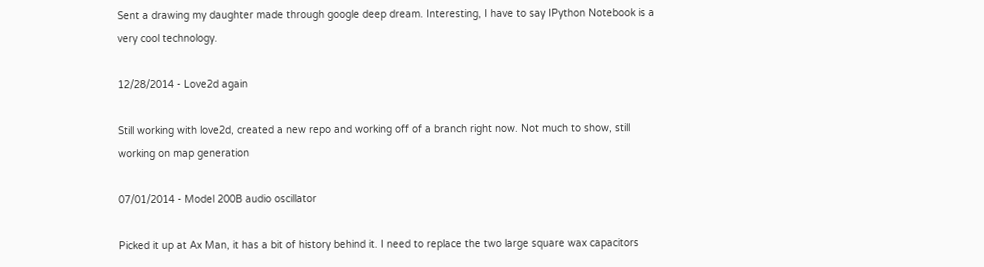Sent a drawing my daughter made through google deep dream. Interesting, I have to say IPython Notebook is a very cool technology.

12/28/2014 - Love2d again

Still working with love2d, created a new repo and working off of a branch right now. Not much to show, still working on map generation

07/01/2014 - Model 200B audio oscillator

Picked it up at Ax Man, it has a bit of history behind it. I need to replace the two large square wax capacitors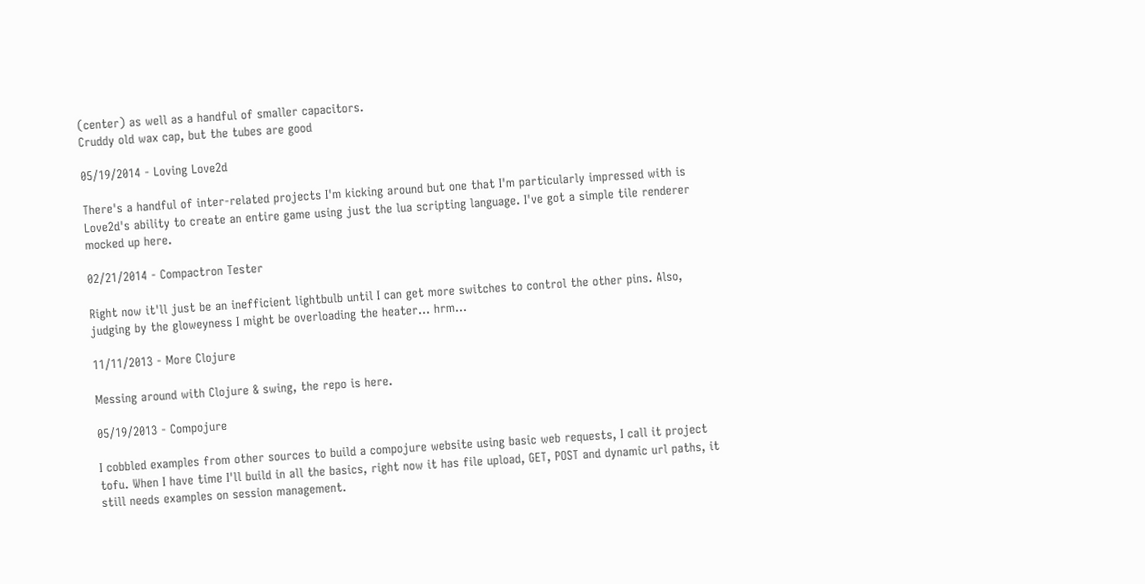(center) as well as a handful of smaller capacitors.
Cruddy old wax cap, but the tubes are good

05/19/2014 - Loving Love2d

There's a handful of inter-related projects I'm kicking around but one that I'm particularly impressed with is Love2d's ability to create an entire game using just the lua scripting language. I've got a simple tile renderer mocked up here.

02/21/2014 - Compactron Tester

Right now it'll just be an inefficient lightbulb until I can get more switches to control the other pins. Also, judging by the gloweyness I might be overloading the heater... hrm...

11/11/2013 - More Clojure

Messing around with Clojure & swing, the repo is here.

05/19/2013 - Compojure

I cobbled examples from other sources to build a compojure website using basic web requests, I call it project tofu. When I have time I'll build in all the basics, right now it has file upload, GET, POST and dynamic url paths, it still needs examples on session management.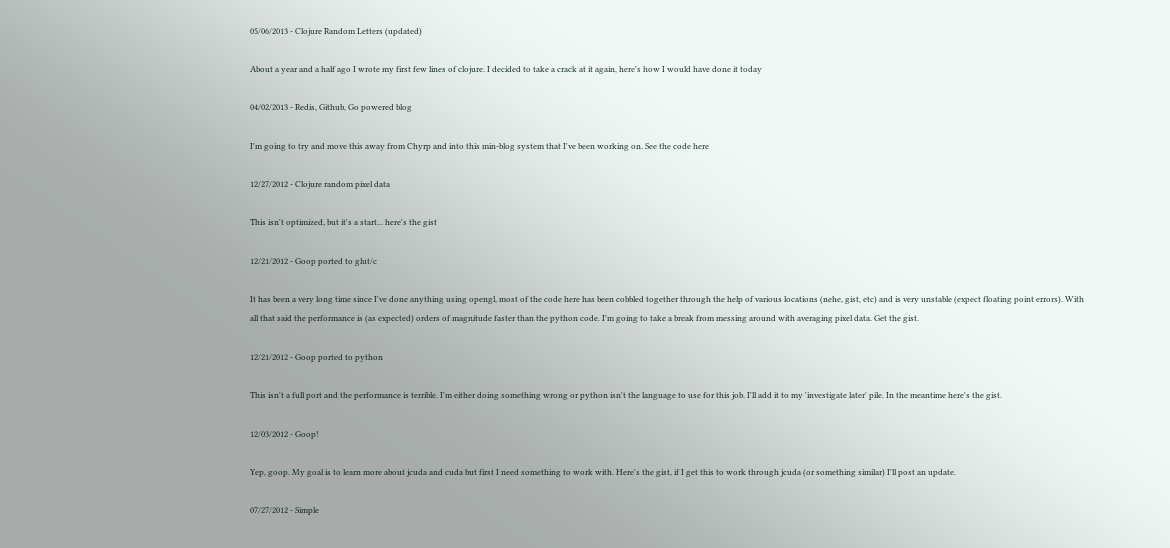05/06/2013 - Clojure Random Letters (updated)

About a year and a half ago I wrote my first few lines of clojure. I decided to take a crack at it again, here's how I would have done it today

04/02/2013 - Redis, Github, Go powered blog

I'm going to try and move this away from Chyrp and into this min-blog system that I've been working on. See the code here

12/27/2012 - Clojure random pixel data

This isn't optimized, but it's a start... here's the gist

12/21/2012 - Goop ported to glut/c

It has been a very long time since I've done anything using opengl, most of the code here has been cobbled together through the help of various locations (nehe, gist, etc) and is very unstable (expect floating point errors). With all that said the performance is (as expected) orders of magnitude faster than the python code. I'm going to take a break from messing around with averaging pixel data. Get the gist.

12/21/2012 - Goop ported to python

This isn't a full port and the performance is terrible. I'm either doing something wrong or python isn't the language to use for this job. I'll add it to my 'investigate later' pile. In the meantime here's the gist.

12/03/2012 - Goop!

Yep, goop. My goal is to learn more about jcuda and cuda but first I need something to work with. Here's the gist, if I get this to work through jcuda (or something similar) I'll post an update.

07/27/2012 - Simple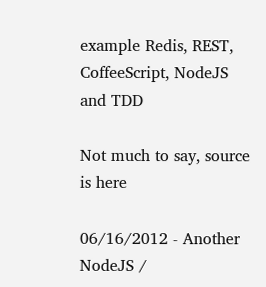example Redis, REST, CoffeeScript, NodeJS and TDD

Not much to say, source is here

06/16/2012 - Another NodeJS /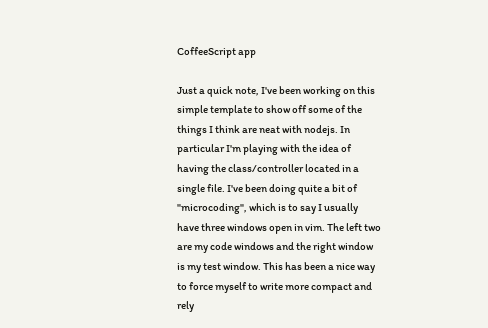CoffeeScript app

Just a quick note, I've been working on this simple template to show off some of the things I think are neat with nodejs. In particular I'm playing with the idea of having the class/controller located in a single file. I've been doing quite a bit of "microcoding", which is to say I usually have three windows open in vim. The left two are my code windows and the right window is my test window. This has been a nice way to force myself to write more compact and rely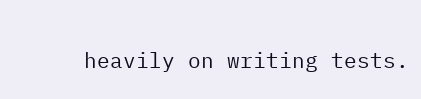heavily on writing tests.